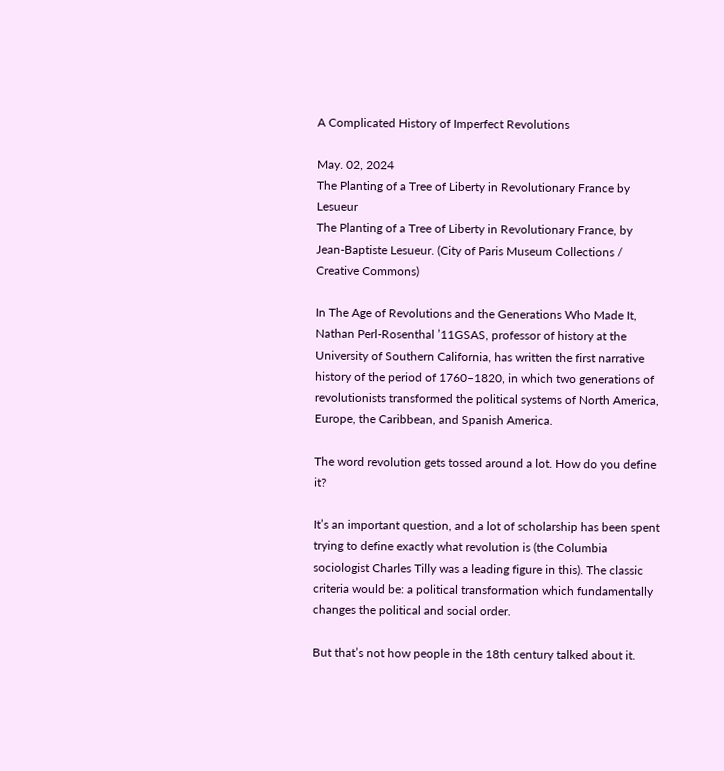A Complicated History of Imperfect Revolutions

May. 02, 2024
The Planting of a Tree of Liberty in Revolutionary France by Lesueur
The Planting of a Tree of Liberty in Revolutionary France, by Jean-Baptiste Lesueur. (City of Paris Museum Collections / Creative Commons)

In The Age of Revolutions and the Generations Who Made It, Nathan Perl-Rosenthal ’11GSAS, professor of history at the University of Southern California, has written the first narrative history of the period of 1760–1820, in which two generations of revolutionists transformed the political systems of North America, Europe, the Caribbean, and Spanish America.

The word revolution gets tossed around a lot. How do you define it?

It’s an important question, and a lot of scholarship has been spent trying to define exactly what revolution is (the Columbia sociologist Charles Tilly was a leading figure in this). The classic criteria would be: a political transformation which fundamentally changes the political and social order.

But that’s not how people in the 18th century talked about it.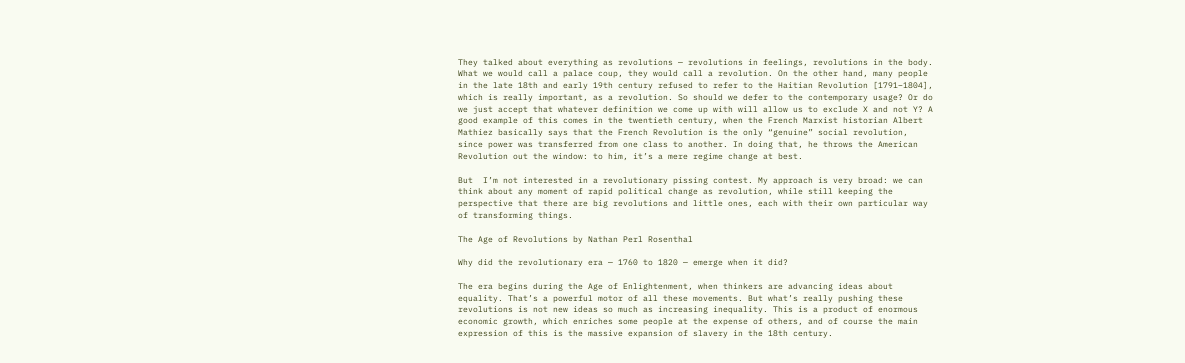They talked about everything as revolutions — revolutions in feelings, revolutions in the body. What we would call a palace coup, they would call a revolution. On the other hand, many people in the late 18th and early 19th century refused to refer to the Haitian Revolution [1791–1804], which is really important, as a revolution. So should we defer to the contemporary usage? Or do we just accept that whatever definition we come up with will allow us to exclude X and not Y? A good example of this comes in the twentieth century, when the French Marxist historian Albert Mathiez basically says that the French Revolution is the only “genuine” social revolution, since power was transferred from one class to another. In doing that, he throws the American Revolution out the window: to him, it’s a mere regime change at best.

But  I’m not interested in a revolutionary pissing contest. My approach is very broad: we can think about any moment of rapid political change as revolution, while still keeping the perspective that there are big revolutions and little ones, each with their own particular way of transforming things.

The Age of Revolutions by Nathan Perl Rosenthal

Why did the revolutionary era — 1760 to 1820 — emerge when it did?

The era begins during the Age of Enlightenment, when thinkers are advancing ideas about equality. That’s a powerful motor of all these movements. But what’s really pushing these revolutions is not new ideas so much as increasing inequality. This is a product of enormous economic growth, which enriches some people at the expense of others, and of course the main expression of this is the massive expansion of slavery in the 18th century.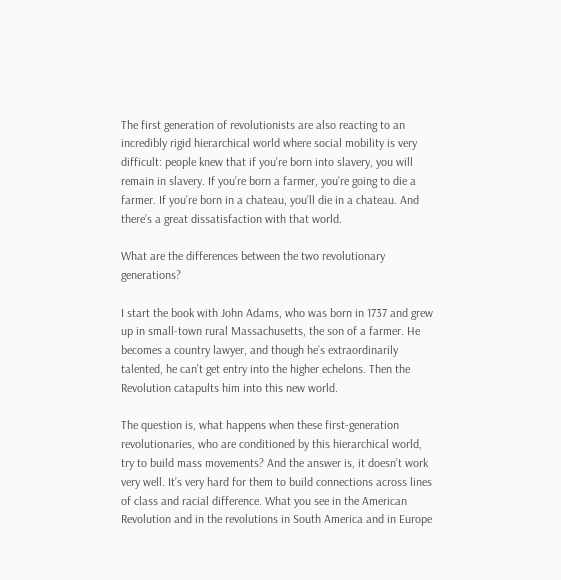The first generation of revolutionists are also reacting to an incredibly rigid hierarchical world where social mobility is very difficult: people knew that if you’re born into slavery, you will remain in slavery. If you’re born a farmer, you’re going to die a farmer. If you’re born in a chateau, you’ll die in a chateau. And there’s a great dissatisfaction with that world.

What are the differences between the two revolutionary generations?

I start the book with John Adams, who was born in 1737 and grew up in small-town rural Massachusetts, the son of a farmer. He becomes a country lawyer, and though he’s extraordinarily talented, he can’t get entry into the higher echelons. Then the Revolution catapults him into this new world.

The question is, what happens when these first-generation revolutionaries, who are conditioned by this hierarchical world, try to build mass movements? And the answer is, it doesn’t work very well. It’s very hard for them to build connections across lines of class and racial difference. What you see in the American Revolution and in the revolutions in South America and in Europe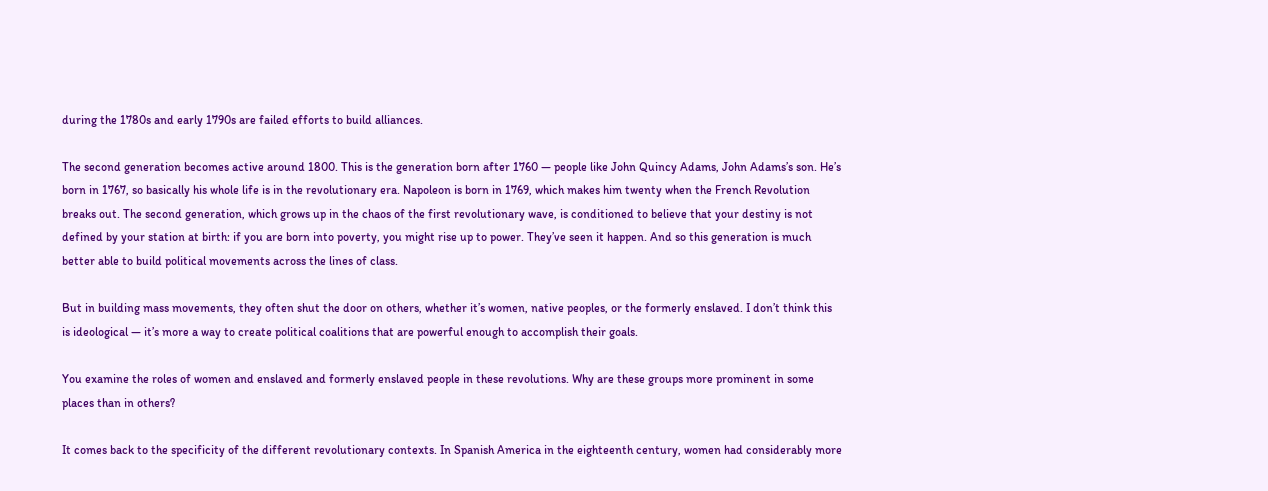during the 1780s and early 1790s are failed efforts to build alliances.

The second generation becomes active around 1800. This is the generation born after 1760 — people like John Quincy Adams, John Adams’s son. He’s born in 1767, so basically his whole life is in the revolutionary era. Napoleon is born in 1769, which makes him twenty when the French Revolution breaks out. The second generation, which grows up in the chaos of the first revolutionary wave, is conditioned to believe that your destiny is not defined by your station at birth: if you are born into poverty, you might rise up to power. They’ve seen it happen. And so this generation is much better able to build political movements across the lines of class.

But in building mass movements, they often shut the door on others, whether it’s women, native peoples, or the formerly enslaved. I don’t think this is ideological — it’s more a way to create political coalitions that are powerful enough to accomplish their goals.

You examine the roles of women and enslaved and formerly enslaved people in these revolutions. Why are these groups more prominent in some places than in others?

It comes back to the specificity of the different revolutionary contexts. In Spanish America in the eighteenth century, women had considerably more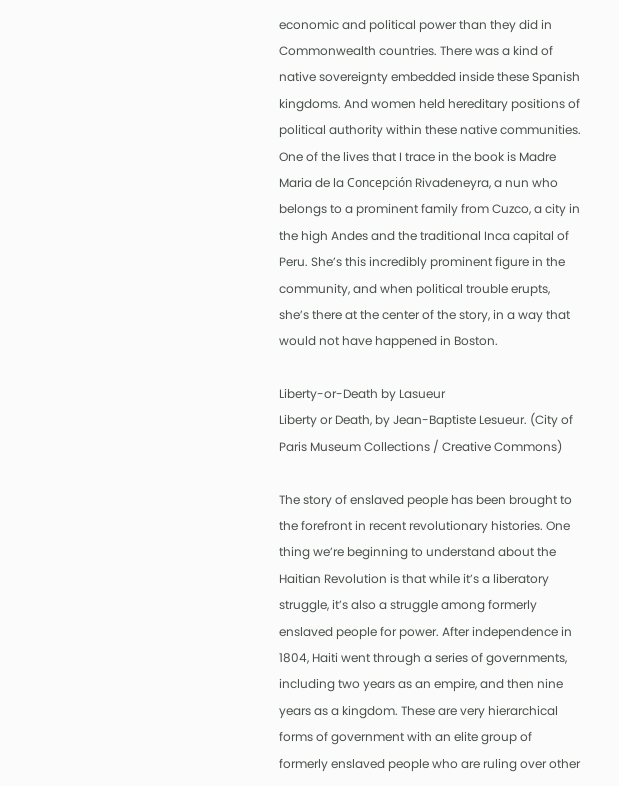economic and political power than they did in Commonwealth countries. There was a kind of native sovereignty embedded inside these Spanish kingdoms. And women held hereditary positions of political authority within these native communities. One of the lives that I trace in the book is Madre Maria de la Concepción Rivadeneyra, a nun who belongs to a prominent family from Cuzco, a city in the high Andes and the traditional Inca capital of Peru. She’s this incredibly prominent figure in the community, and when political trouble erupts, she’s there at the center of the story, in a way that would not have happened in Boston.

Liberty-or-Death by Lasueur
Liberty or Death, by Jean-Baptiste Lesueur. (City of Paris Museum Collections / Creative Commons)

The story of enslaved people has been brought to the forefront in recent revolutionary histories. One thing we’re beginning to understand about the Haitian Revolution is that while it’s a liberatory struggle, it’s also a struggle among formerly enslaved people for power. After independence in 1804, Haiti went through a series of governments, including two years as an empire, and then nine years as a kingdom. These are very hierarchical forms of government with an elite group of formerly enslaved people who are ruling over other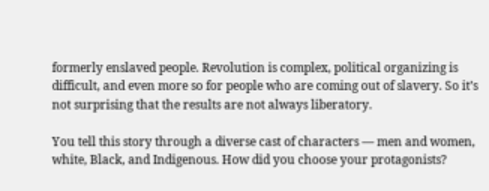formerly enslaved people. Revolution is complex, political organizing is difficult, and even more so for people who are coming out of slavery. So it’s not surprising that the results are not always liberatory.

You tell this story through a diverse cast of characters — men and women, white, Black, and Indigenous. How did you choose your protagonists?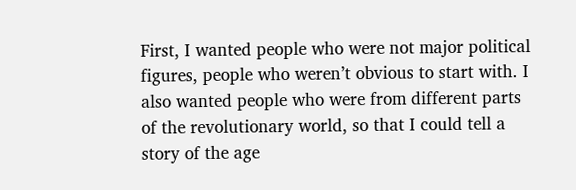First, I wanted people who were not major political figures, people who weren’t obvious to start with. I also wanted people who were from different parts of the revolutionary world, so that I could tell a story of the age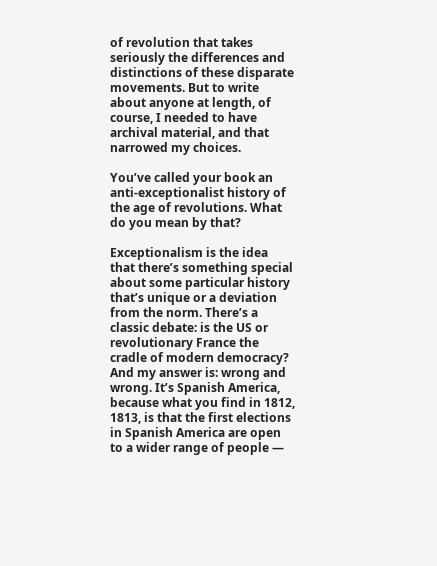of revolution that takes seriously the differences and distinctions of these disparate movements. But to write about anyone at length, of course, I needed to have archival material, and that narrowed my choices.

You’ve called your book an anti-exceptionalist history of the age of revolutions. What do you mean by that?

Exceptionalism is the idea that there’s something special about some particular history that’s unique or a deviation from the norm. There’s a classic debate: is the US or revolutionary France the cradle of modern democracy? And my answer is: wrong and wrong. It’s Spanish America, because what you find in 1812, 1813, is that the first elections in Spanish America are open to a wider range of people —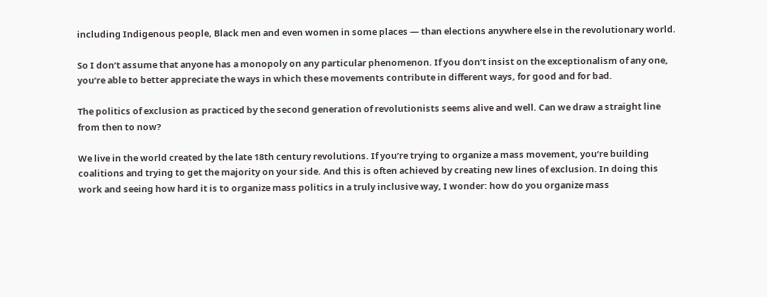including Indigenous people, Black men and even women in some places — than elections anywhere else in the revolutionary world.

So I don’t assume that anyone has a monopoly on any particular phenomenon. If you don’t insist on the exceptionalism of any one, you’re able to better appreciate the ways in which these movements contribute in different ways, for good and for bad.

The politics of exclusion as practiced by the second generation of revolutionists seems alive and well. Can we draw a straight line from then to now?

We live in the world created by the late 18th century revolutions. If you’re trying to organize a mass movement, you’re building coalitions and trying to get the majority on your side. And this is often achieved by creating new lines of exclusion. In doing this work and seeing how hard it is to organize mass politics in a truly inclusive way, I wonder: how do you organize mass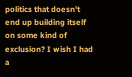politics that doesn't end up building itself on some kind of exclusion? I wish I had a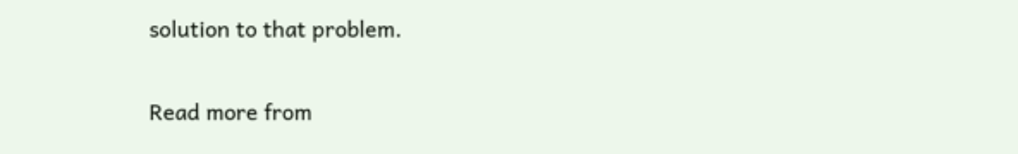solution to that problem.

Read more from